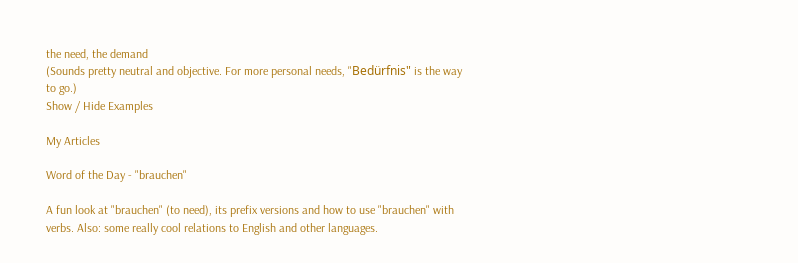the need, the demand
(Sounds pretty neutral and objective. For more personal needs, "Bedürfnis" is the way to go.)
Show / Hide Examples

My Articles

Word of the Day - "brauchen"

A fun look at "brauchen" (to need), its prefix versions and how to use "brauchen" with verbs. Also: some really cool relations to English and other languages.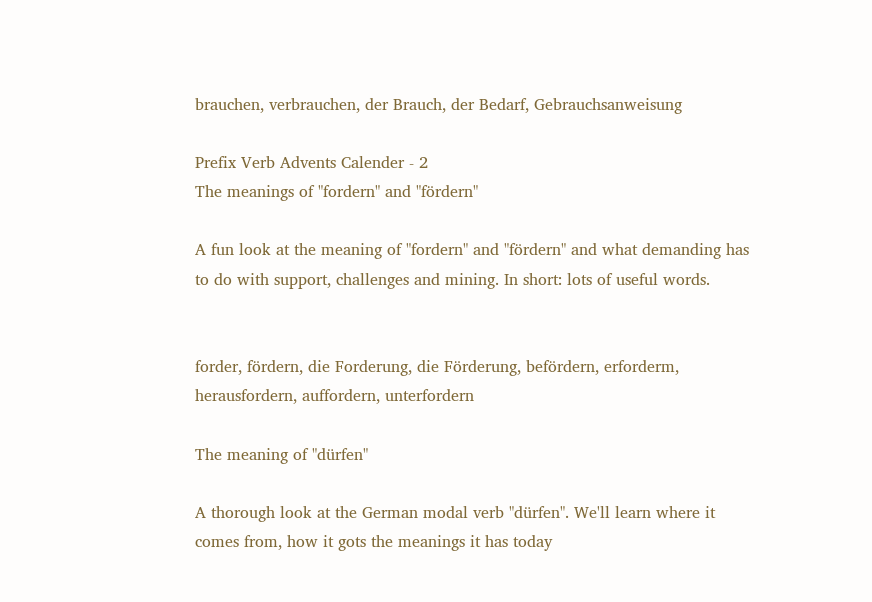brauchen, verbrauchen, der Brauch, der Bedarf, Gebrauchsanweisung

Prefix Verb Advents Calender - 2
The meanings of "fordern" and "fördern"

A fun look at the meaning of "fordern" and "fördern" and what demanding has to do with support, challenges and mining. In short: lots of useful words.


forder, fördern, die Forderung, die Förderung, befördern, erforderm, herausfordern, auffordern, unterfordern

The meaning of "dürfen"

A thorough look at the German modal verb "dürfen". We'll learn where it comes from, how it gots the meanings it has today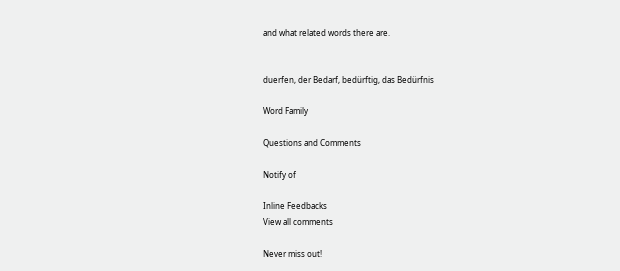and what related words there are.


duerfen, der Bedarf, bedürftig, das Bedürfnis

Word Family

Questions and Comments

Notify of

Inline Feedbacks
View all comments

Never miss out!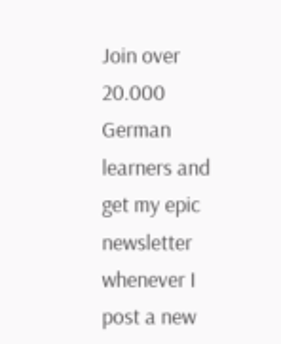Join over 20.000 German learners and get my epic newsletter whenever I post a new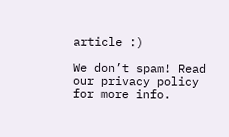article :)

We don’t spam! Read our privacy policy for more info.